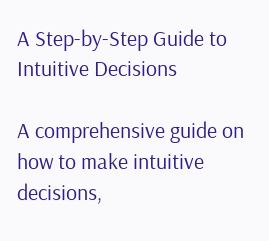A Step-by-Step Guide to Intuitive Decisions

A comprehensive guide on how to make intuitive decisions,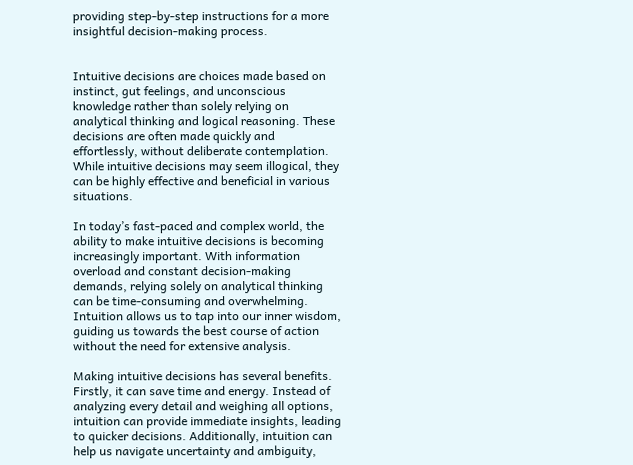providing step-by-step instructions for a more insightful decision-making process.


Intuitive decisions are choices made based on instinct, gut feelings, and unconscious knowledge rather than solely relying on analytical thinking and logical reasoning. These decisions are often made quickly and effortlessly, without deliberate contemplation. While intuitive decisions may seem illogical, they can be highly effective and beneficial in various situations.

In today’s fast-paced and complex world, the ability to make intuitive decisions is becoming increasingly important. With information overload and constant decision-making demands, relying solely on analytical thinking can be time-consuming and overwhelming. Intuition allows us to tap into our inner wisdom, guiding us towards the best course of action without the need for extensive analysis.

Making intuitive decisions has several benefits. Firstly, it can save time and energy. Instead of analyzing every detail and weighing all options, intuition can provide immediate insights, leading to quicker decisions. Additionally, intuition can help us navigate uncertainty and ambiguity,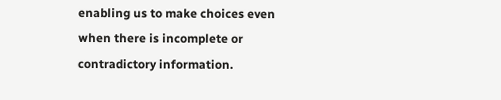enabling us to make choices even when there is incomplete or contradictory information.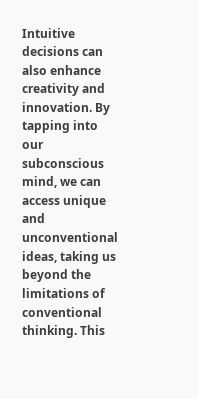Intuitive decisions can also enhance creativity and innovation. By tapping into our subconscious mind, we can access unique and unconventional ideas, taking us beyond the limitations of conventional thinking. This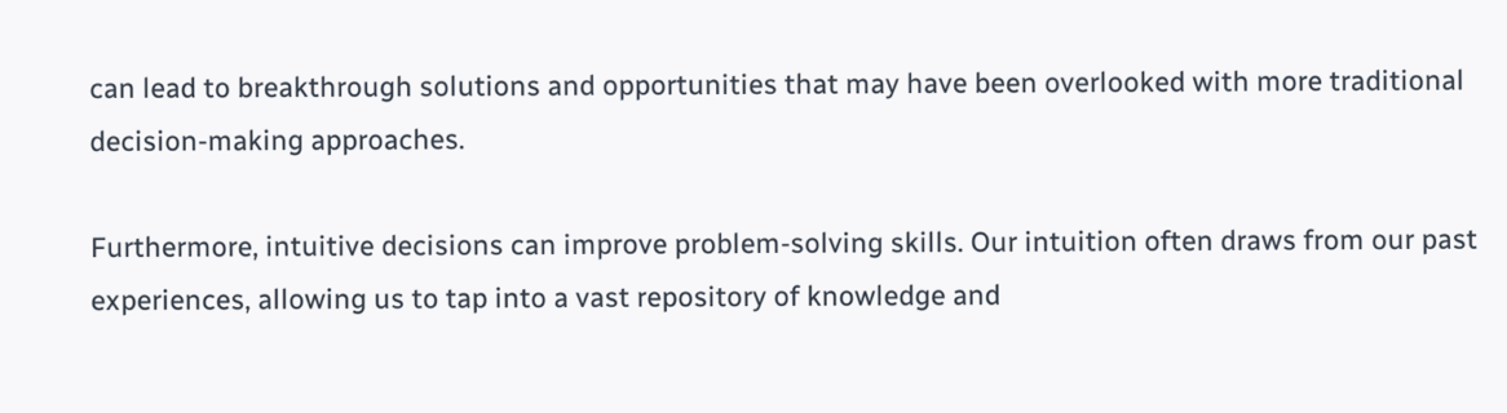can lead to breakthrough solutions and opportunities that may have been overlooked with more traditional decision-making approaches.

Furthermore, intuitive decisions can improve problem-solving skills. Our intuition often draws from our past experiences, allowing us to tap into a vast repository of knowledge and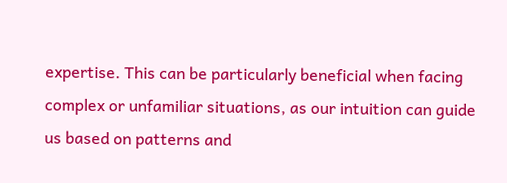expertise. This can be particularly beneficial when facing complex or unfamiliar situations, as our intuition can guide us based on patterns and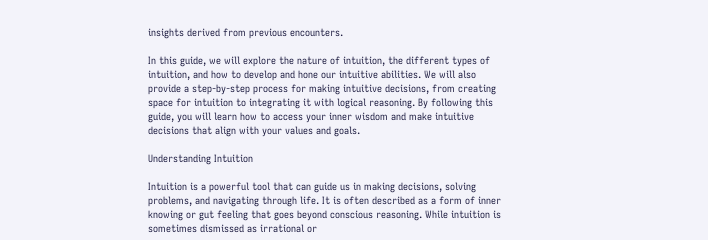insights derived from previous encounters.

In this guide, we will explore the nature of intuition, the different types of intuition, and how to develop and hone our intuitive abilities. We will also provide a step-by-step process for making intuitive decisions, from creating space for intuition to integrating it with logical reasoning. By following this guide, you will learn how to access your inner wisdom and make intuitive decisions that align with your values and goals.

Understanding Intuition

Intuition is a powerful tool that can guide us in making decisions, solving problems, and navigating through life. It is often described as a form of inner knowing or gut feeling that goes beyond conscious reasoning. While intuition is sometimes dismissed as irrational or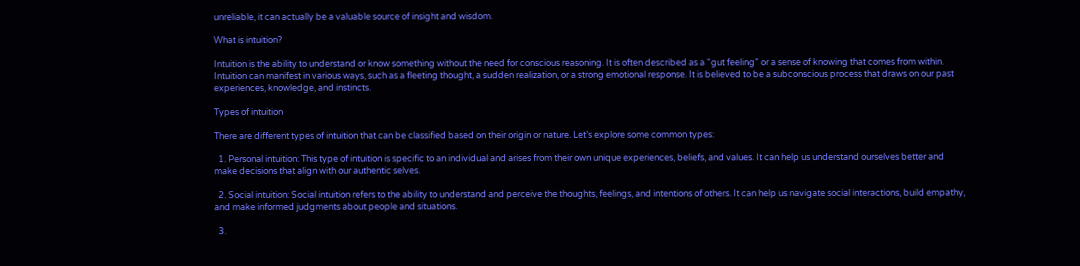unreliable, it can actually be a valuable source of insight and wisdom.

What is intuition?

Intuition is the ability to understand or know something without the need for conscious reasoning. It is often described as a “gut feeling” or a sense of knowing that comes from within. Intuition can manifest in various ways, such as a fleeting thought, a sudden realization, or a strong emotional response. It is believed to be a subconscious process that draws on our past experiences, knowledge, and instincts.

Types of intuition

There are different types of intuition that can be classified based on their origin or nature. Let’s explore some common types:

  1. Personal intuition: This type of intuition is specific to an individual and arises from their own unique experiences, beliefs, and values. It can help us understand ourselves better and make decisions that align with our authentic selves.

  2. Social intuition: Social intuition refers to the ability to understand and perceive the thoughts, feelings, and intentions of others. It can help us navigate social interactions, build empathy, and make informed judgments about people and situations.

  3.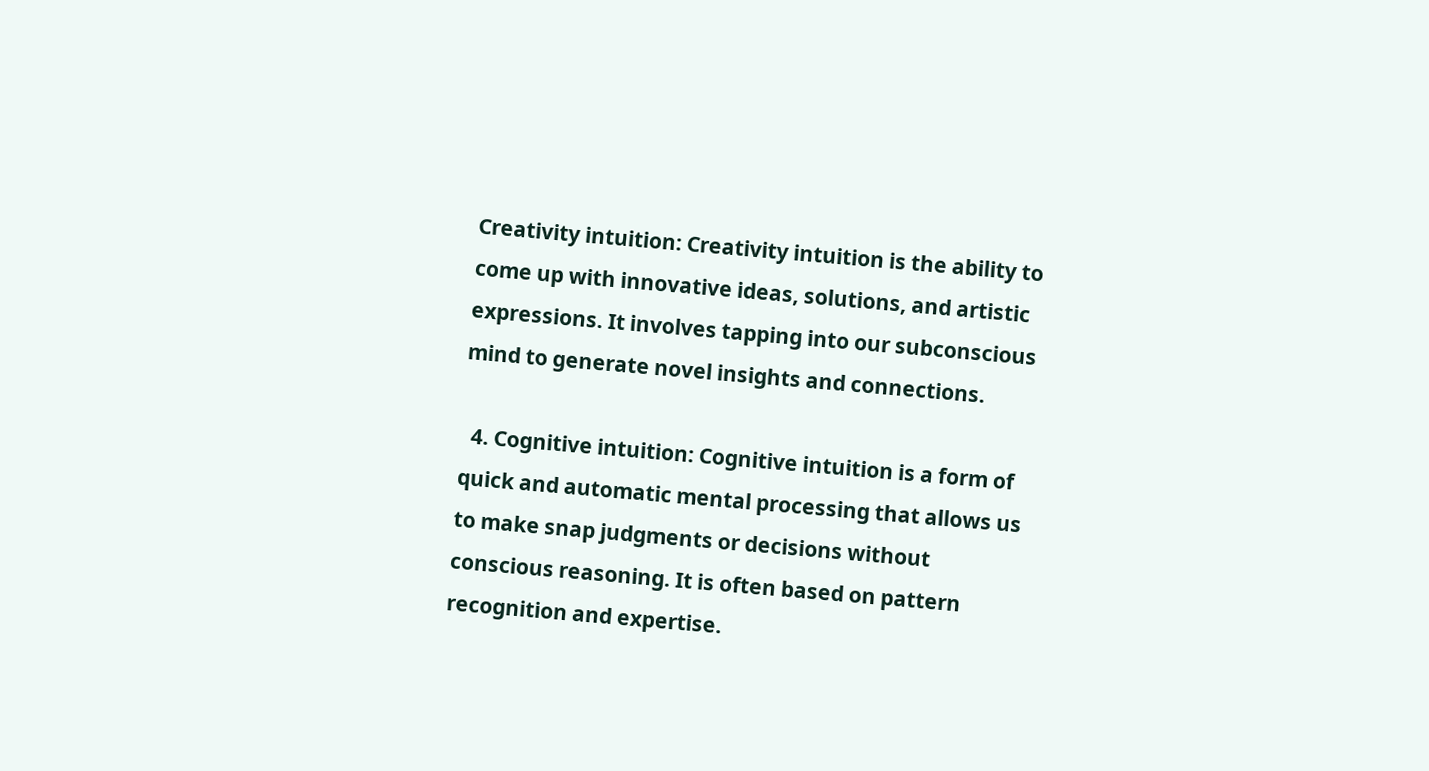Creativity intuition: Creativity intuition is the ability to come up with innovative ideas, solutions, and artistic expressions. It involves tapping into our subconscious mind to generate novel insights and connections.

  4. Cognitive intuition: Cognitive intuition is a form of quick and automatic mental processing that allows us to make snap judgments or decisions without conscious reasoning. It is often based on pattern recognition and expertise.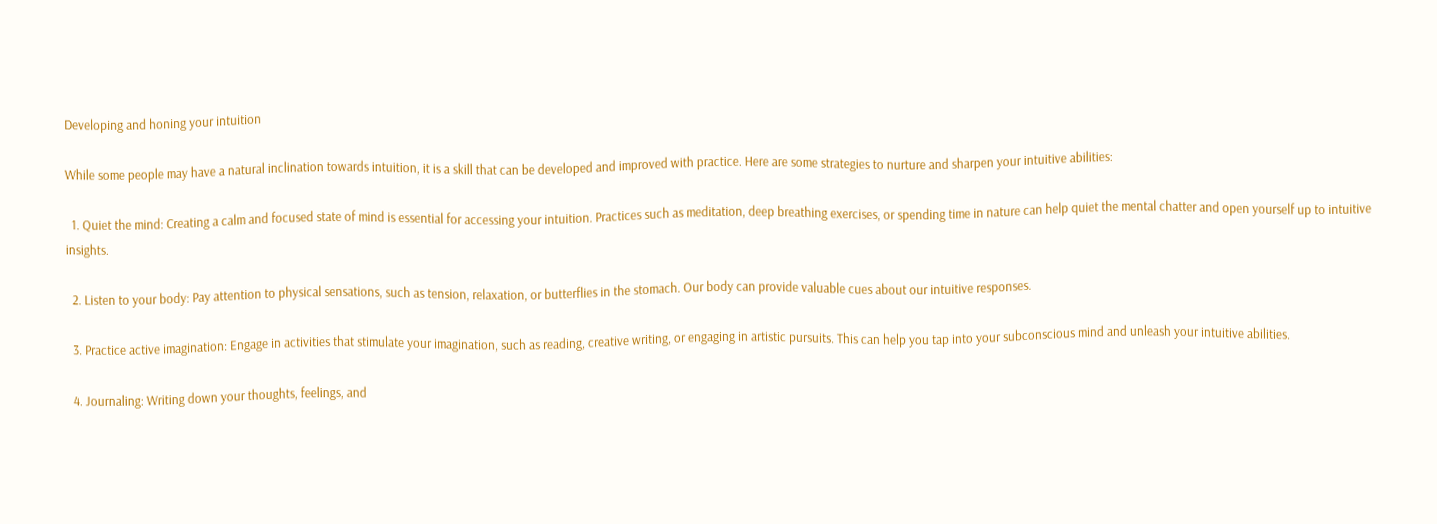Developing and honing your intuition

While some people may have a natural inclination towards intuition, it is a skill that can be developed and improved with practice. Here are some strategies to nurture and sharpen your intuitive abilities:

  1. Quiet the mind: Creating a calm and focused state of mind is essential for accessing your intuition. Practices such as meditation, deep breathing exercises, or spending time in nature can help quiet the mental chatter and open yourself up to intuitive insights.

  2. Listen to your body: Pay attention to physical sensations, such as tension, relaxation, or butterflies in the stomach. Our body can provide valuable cues about our intuitive responses.

  3. Practice active imagination: Engage in activities that stimulate your imagination, such as reading, creative writing, or engaging in artistic pursuits. This can help you tap into your subconscious mind and unleash your intuitive abilities.

  4. Journaling: Writing down your thoughts, feelings, and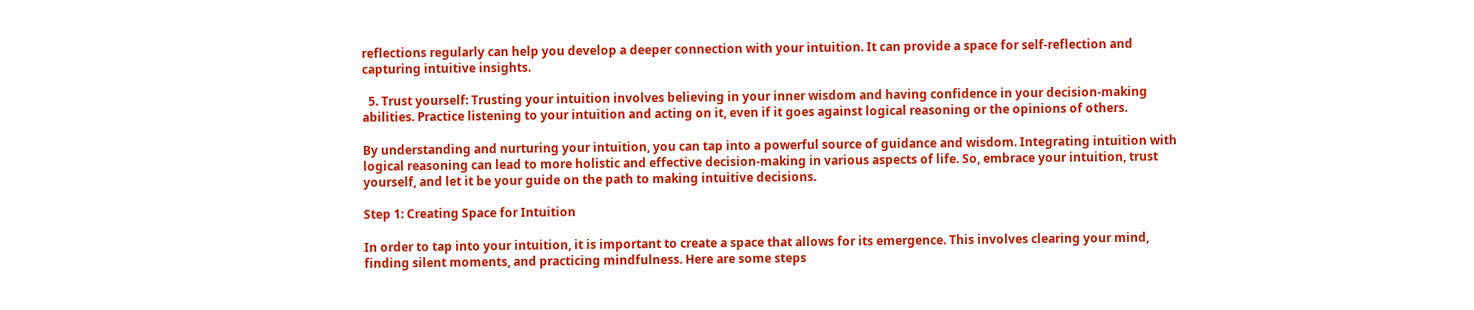reflections regularly can help you develop a deeper connection with your intuition. It can provide a space for self-reflection and capturing intuitive insights.

  5. Trust yourself: Trusting your intuition involves believing in your inner wisdom and having confidence in your decision-making abilities. Practice listening to your intuition and acting on it, even if it goes against logical reasoning or the opinions of others.

By understanding and nurturing your intuition, you can tap into a powerful source of guidance and wisdom. Integrating intuition with logical reasoning can lead to more holistic and effective decision-making in various aspects of life. So, embrace your intuition, trust yourself, and let it be your guide on the path to making intuitive decisions.

Step 1: Creating Space for Intuition

In order to tap into your intuition, it is important to create a space that allows for its emergence. This involves clearing your mind, finding silent moments, and practicing mindfulness. Here are some steps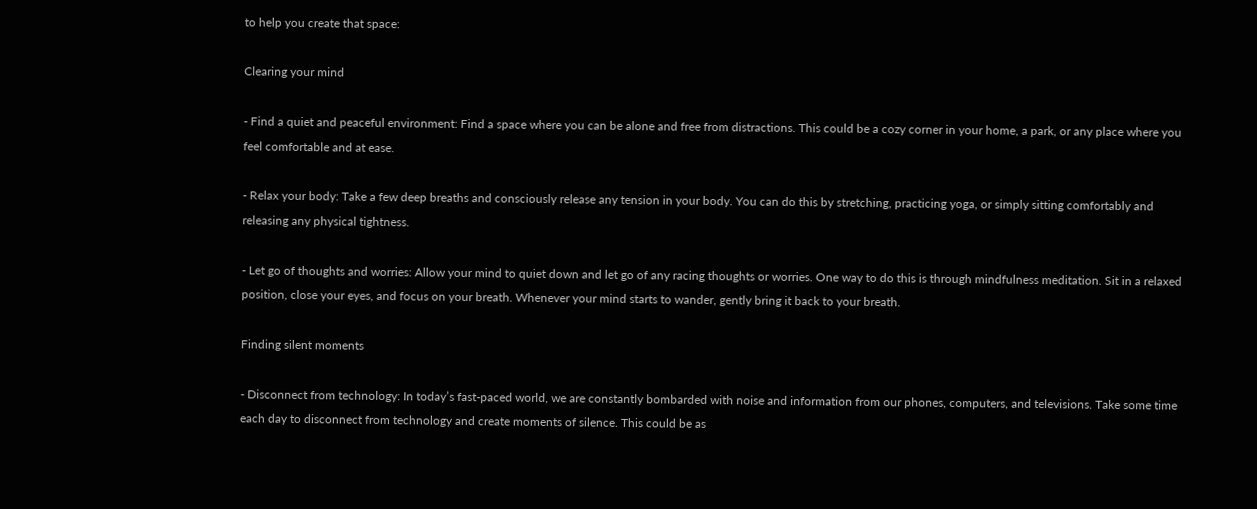to help you create that space:

Clearing your mind

- Find a quiet and peaceful environment: Find a space where you can be alone and free from distractions. This could be a cozy corner in your home, a park, or any place where you feel comfortable and at ease.

- Relax your body: Take a few deep breaths and consciously release any tension in your body. You can do this by stretching, practicing yoga, or simply sitting comfortably and releasing any physical tightness.

- Let go of thoughts and worries: Allow your mind to quiet down and let go of any racing thoughts or worries. One way to do this is through mindfulness meditation. Sit in a relaxed position, close your eyes, and focus on your breath. Whenever your mind starts to wander, gently bring it back to your breath.

Finding silent moments

- Disconnect from technology: In today’s fast-paced world, we are constantly bombarded with noise and information from our phones, computers, and televisions. Take some time each day to disconnect from technology and create moments of silence. This could be as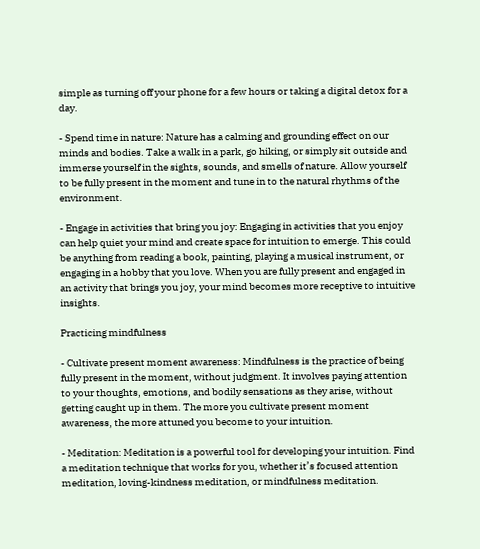simple as turning off your phone for a few hours or taking a digital detox for a day.

- Spend time in nature: Nature has a calming and grounding effect on our minds and bodies. Take a walk in a park, go hiking, or simply sit outside and immerse yourself in the sights, sounds, and smells of nature. Allow yourself to be fully present in the moment and tune in to the natural rhythms of the environment.

- Engage in activities that bring you joy: Engaging in activities that you enjoy can help quiet your mind and create space for intuition to emerge. This could be anything from reading a book, painting, playing a musical instrument, or engaging in a hobby that you love. When you are fully present and engaged in an activity that brings you joy, your mind becomes more receptive to intuitive insights.

Practicing mindfulness

- Cultivate present moment awareness: Mindfulness is the practice of being fully present in the moment, without judgment. It involves paying attention to your thoughts, emotions, and bodily sensations as they arise, without getting caught up in them. The more you cultivate present moment awareness, the more attuned you become to your intuition.

- Meditation: Meditation is a powerful tool for developing your intuition. Find a meditation technique that works for you, whether it’s focused attention meditation, loving-kindness meditation, or mindfulness meditation.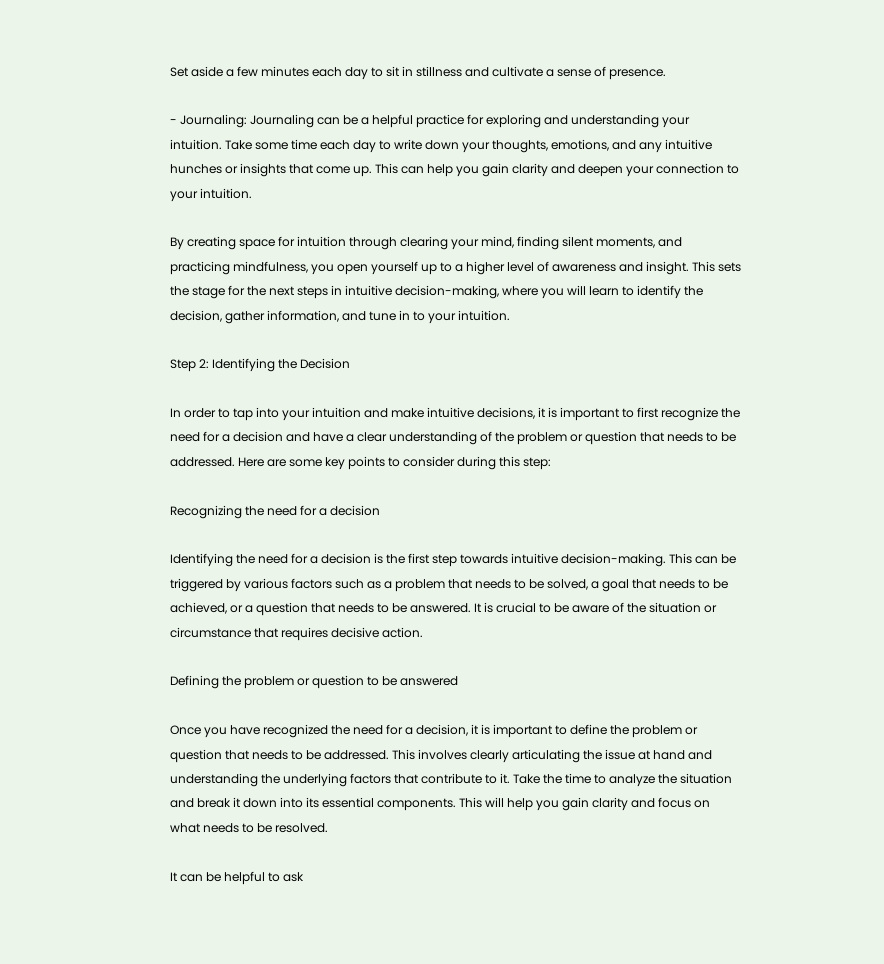Set aside a few minutes each day to sit in stillness and cultivate a sense of presence.

- Journaling: Journaling can be a helpful practice for exploring and understanding your intuition. Take some time each day to write down your thoughts, emotions, and any intuitive hunches or insights that come up. This can help you gain clarity and deepen your connection to your intuition.

By creating space for intuition through clearing your mind, finding silent moments, and practicing mindfulness, you open yourself up to a higher level of awareness and insight. This sets the stage for the next steps in intuitive decision-making, where you will learn to identify the decision, gather information, and tune in to your intuition.

Step 2: Identifying the Decision

In order to tap into your intuition and make intuitive decisions, it is important to first recognize the need for a decision and have a clear understanding of the problem or question that needs to be addressed. Here are some key points to consider during this step:

Recognizing the need for a decision

Identifying the need for a decision is the first step towards intuitive decision-making. This can be triggered by various factors such as a problem that needs to be solved, a goal that needs to be achieved, or a question that needs to be answered. It is crucial to be aware of the situation or circumstance that requires decisive action.

Defining the problem or question to be answered

Once you have recognized the need for a decision, it is important to define the problem or question that needs to be addressed. This involves clearly articulating the issue at hand and understanding the underlying factors that contribute to it. Take the time to analyze the situation and break it down into its essential components. This will help you gain clarity and focus on what needs to be resolved.

It can be helpful to ask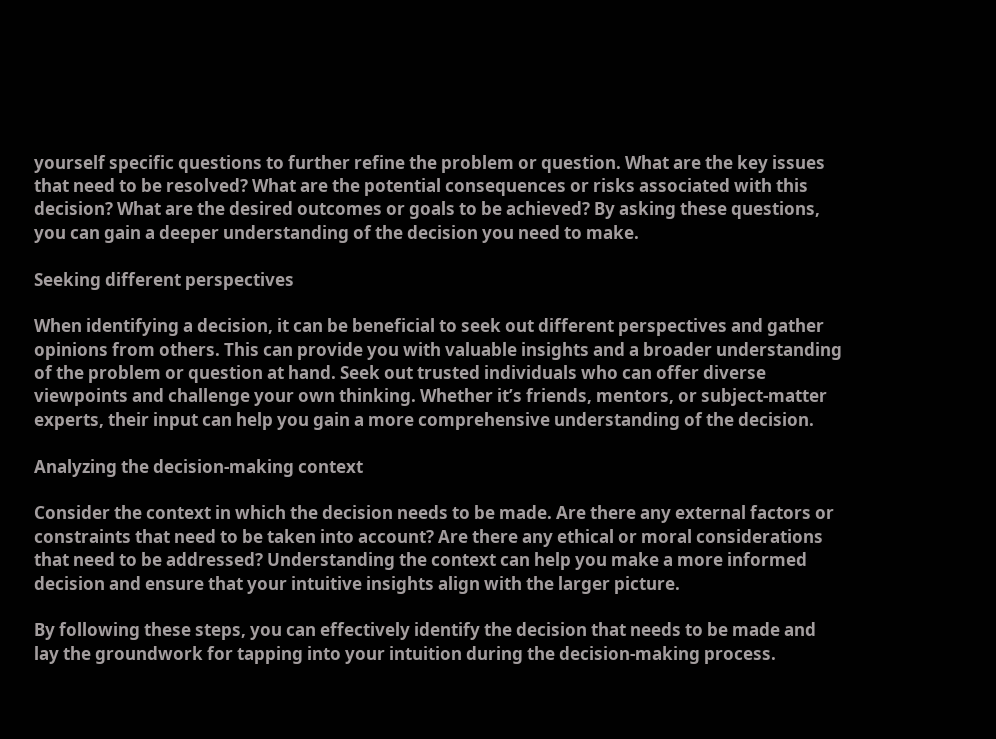yourself specific questions to further refine the problem or question. What are the key issues that need to be resolved? What are the potential consequences or risks associated with this decision? What are the desired outcomes or goals to be achieved? By asking these questions, you can gain a deeper understanding of the decision you need to make.

Seeking different perspectives

When identifying a decision, it can be beneficial to seek out different perspectives and gather opinions from others. This can provide you with valuable insights and a broader understanding of the problem or question at hand. Seek out trusted individuals who can offer diverse viewpoints and challenge your own thinking. Whether it’s friends, mentors, or subject-matter experts, their input can help you gain a more comprehensive understanding of the decision.

Analyzing the decision-making context

Consider the context in which the decision needs to be made. Are there any external factors or constraints that need to be taken into account? Are there any ethical or moral considerations that need to be addressed? Understanding the context can help you make a more informed decision and ensure that your intuitive insights align with the larger picture.

By following these steps, you can effectively identify the decision that needs to be made and lay the groundwork for tapping into your intuition during the decision-making process.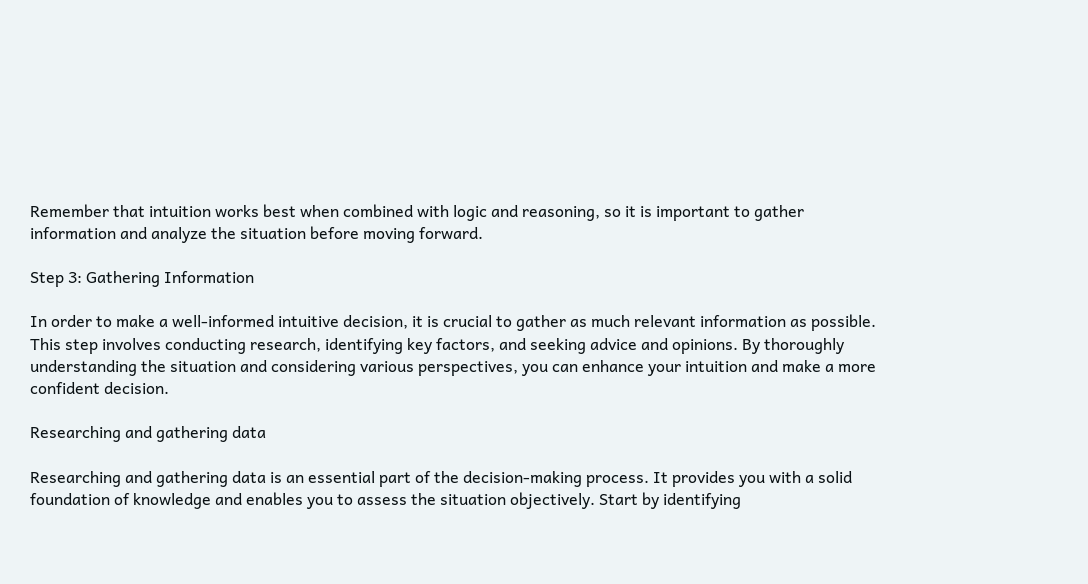Remember that intuition works best when combined with logic and reasoning, so it is important to gather information and analyze the situation before moving forward.

Step 3: Gathering Information

In order to make a well-informed intuitive decision, it is crucial to gather as much relevant information as possible. This step involves conducting research, identifying key factors, and seeking advice and opinions. By thoroughly understanding the situation and considering various perspectives, you can enhance your intuition and make a more confident decision.

Researching and gathering data

Researching and gathering data is an essential part of the decision-making process. It provides you with a solid foundation of knowledge and enables you to assess the situation objectively. Start by identifying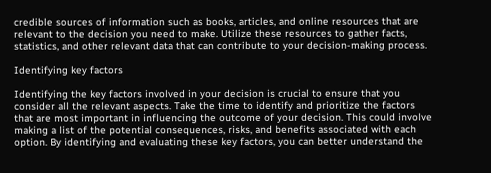credible sources of information such as books, articles, and online resources that are relevant to the decision you need to make. Utilize these resources to gather facts, statistics, and other relevant data that can contribute to your decision-making process.

Identifying key factors

Identifying the key factors involved in your decision is crucial to ensure that you consider all the relevant aspects. Take the time to identify and prioritize the factors that are most important in influencing the outcome of your decision. This could involve making a list of the potential consequences, risks, and benefits associated with each option. By identifying and evaluating these key factors, you can better understand the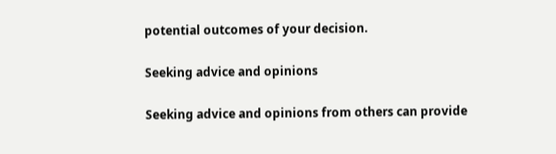potential outcomes of your decision.

Seeking advice and opinions

Seeking advice and opinions from others can provide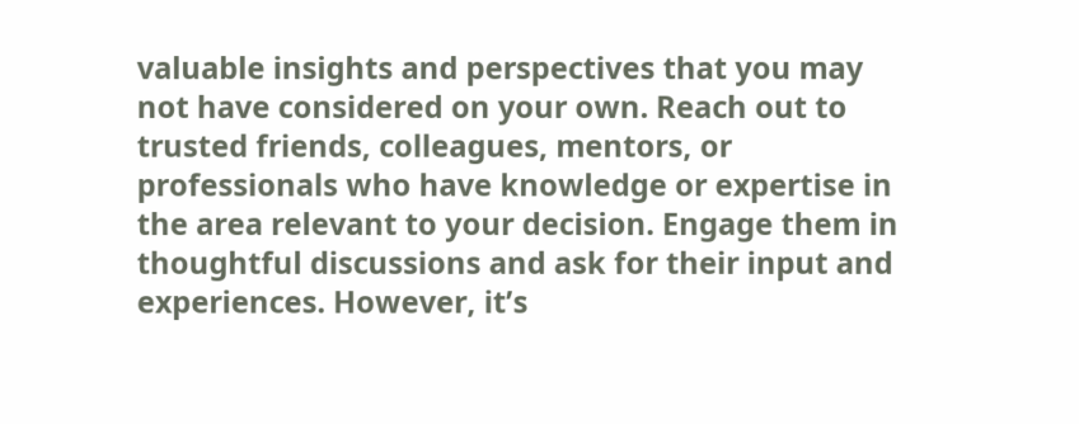valuable insights and perspectives that you may not have considered on your own. Reach out to trusted friends, colleagues, mentors, or professionals who have knowledge or expertise in the area relevant to your decision. Engage them in thoughtful discussions and ask for their input and experiences. However, it’s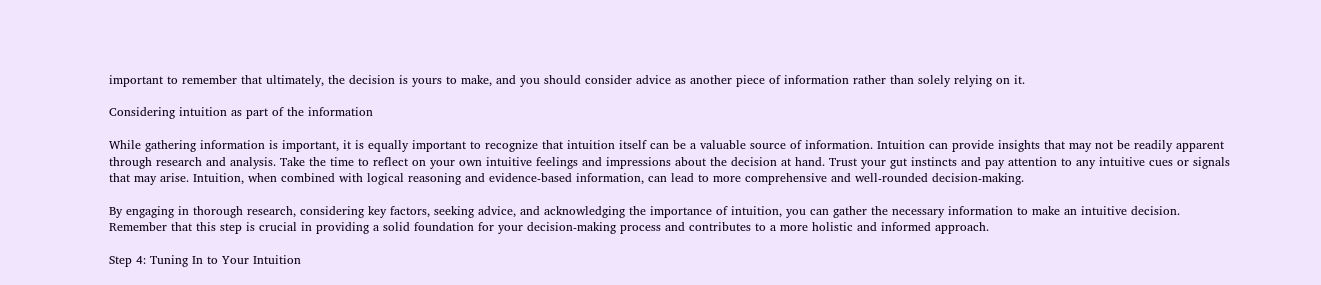important to remember that ultimately, the decision is yours to make, and you should consider advice as another piece of information rather than solely relying on it.

Considering intuition as part of the information

While gathering information is important, it is equally important to recognize that intuition itself can be a valuable source of information. Intuition can provide insights that may not be readily apparent through research and analysis. Take the time to reflect on your own intuitive feelings and impressions about the decision at hand. Trust your gut instincts and pay attention to any intuitive cues or signals that may arise. Intuition, when combined with logical reasoning and evidence-based information, can lead to more comprehensive and well-rounded decision-making.

By engaging in thorough research, considering key factors, seeking advice, and acknowledging the importance of intuition, you can gather the necessary information to make an intuitive decision. Remember that this step is crucial in providing a solid foundation for your decision-making process and contributes to a more holistic and informed approach.

Step 4: Tuning In to Your Intuition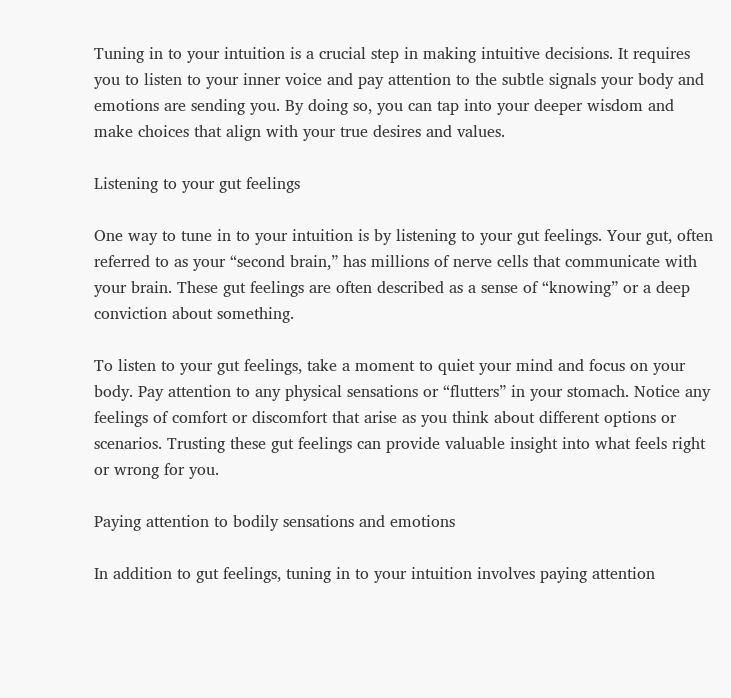Tuning in to your intuition is a crucial step in making intuitive decisions. It requires you to listen to your inner voice and pay attention to the subtle signals your body and emotions are sending you. By doing so, you can tap into your deeper wisdom and make choices that align with your true desires and values.

Listening to your gut feelings

One way to tune in to your intuition is by listening to your gut feelings. Your gut, often referred to as your “second brain,” has millions of nerve cells that communicate with your brain. These gut feelings are often described as a sense of “knowing” or a deep conviction about something.

To listen to your gut feelings, take a moment to quiet your mind and focus on your body. Pay attention to any physical sensations or “flutters” in your stomach. Notice any feelings of comfort or discomfort that arise as you think about different options or scenarios. Trusting these gut feelings can provide valuable insight into what feels right or wrong for you.

Paying attention to bodily sensations and emotions

In addition to gut feelings, tuning in to your intuition involves paying attention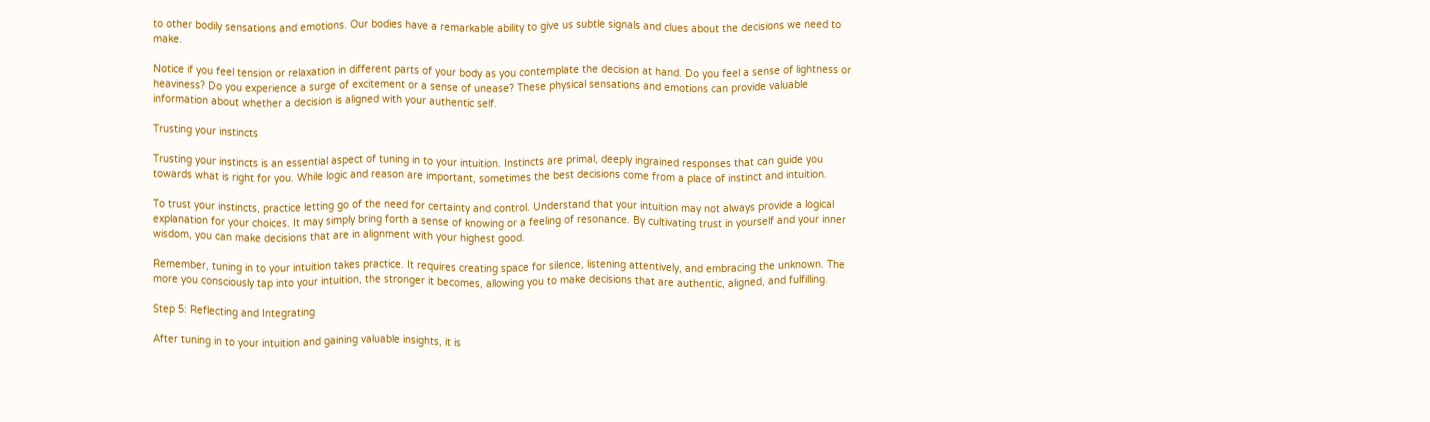to other bodily sensations and emotions. Our bodies have a remarkable ability to give us subtle signals and clues about the decisions we need to make.

Notice if you feel tension or relaxation in different parts of your body as you contemplate the decision at hand. Do you feel a sense of lightness or heaviness? Do you experience a surge of excitement or a sense of unease? These physical sensations and emotions can provide valuable information about whether a decision is aligned with your authentic self.

Trusting your instincts

Trusting your instincts is an essential aspect of tuning in to your intuition. Instincts are primal, deeply ingrained responses that can guide you towards what is right for you. While logic and reason are important, sometimes the best decisions come from a place of instinct and intuition.

To trust your instincts, practice letting go of the need for certainty and control. Understand that your intuition may not always provide a logical explanation for your choices. It may simply bring forth a sense of knowing or a feeling of resonance. By cultivating trust in yourself and your inner wisdom, you can make decisions that are in alignment with your highest good.

Remember, tuning in to your intuition takes practice. It requires creating space for silence, listening attentively, and embracing the unknown. The more you consciously tap into your intuition, the stronger it becomes, allowing you to make decisions that are authentic, aligned, and fulfilling.

Step 5: Reflecting and Integrating

After tuning in to your intuition and gaining valuable insights, it is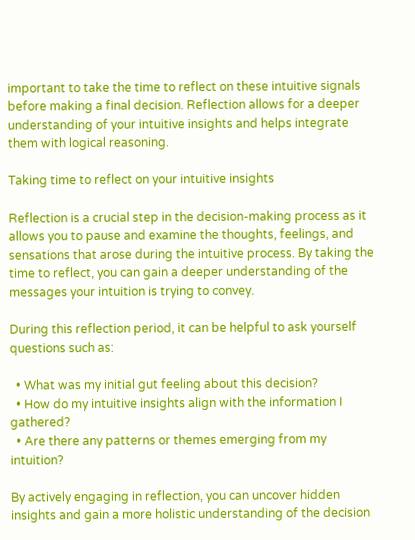important to take the time to reflect on these intuitive signals before making a final decision. Reflection allows for a deeper understanding of your intuitive insights and helps integrate them with logical reasoning.

Taking time to reflect on your intuitive insights

Reflection is a crucial step in the decision-making process as it allows you to pause and examine the thoughts, feelings, and sensations that arose during the intuitive process. By taking the time to reflect, you can gain a deeper understanding of the messages your intuition is trying to convey.

During this reflection period, it can be helpful to ask yourself questions such as:

  • What was my initial gut feeling about this decision?
  • How do my intuitive insights align with the information I gathered?
  • Are there any patterns or themes emerging from my intuition?

By actively engaging in reflection, you can uncover hidden insights and gain a more holistic understanding of the decision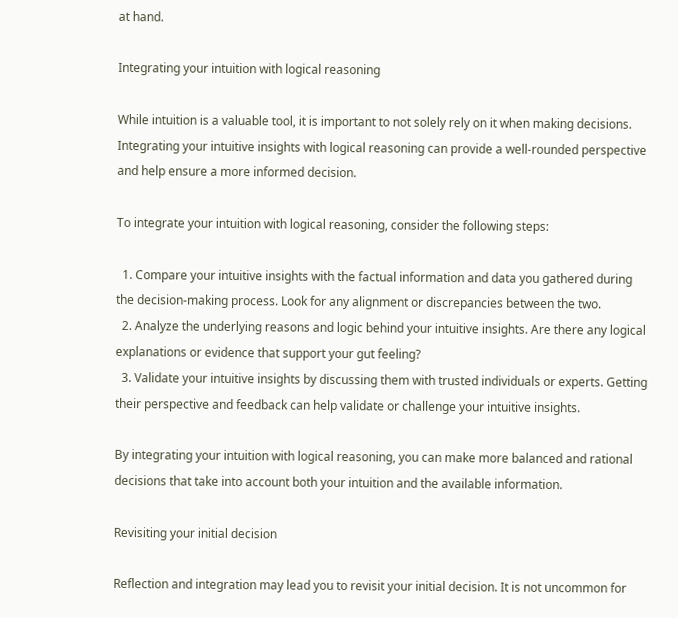at hand.

Integrating your intuition with logical reasoning

While intuition is a valuable tool, it is important to not solely rely on it when making decisions. Integrating your intuitive insights with logical reasoning can provide a well-rounded perspective and help ensure a more informed decision.

To integrate your intuition with logical reasoning, consider the following steps:

  1. Compare your intuitive insights with the factual information and data you gathered during the decision-making process. Look for any alignment or discrepancies between the two.
  2. Analyze the underlying reasons and logic behind your intuitive insights. Are there any logical explanations or evidence that support your gut feeling?
  3. Validate your intuitive insights by discussing them with trusted individuals or experts. Getting their perspective and feedback can help validate or challenge your intuitive insights.

By integrating your intuition with logical reasoning, you can make more balanced and rational decisions that take into account both your intuition and the available information.

Revisiting your initial decision

Reflection and integration may lead you to revisit your initial decision. It is not uncommon for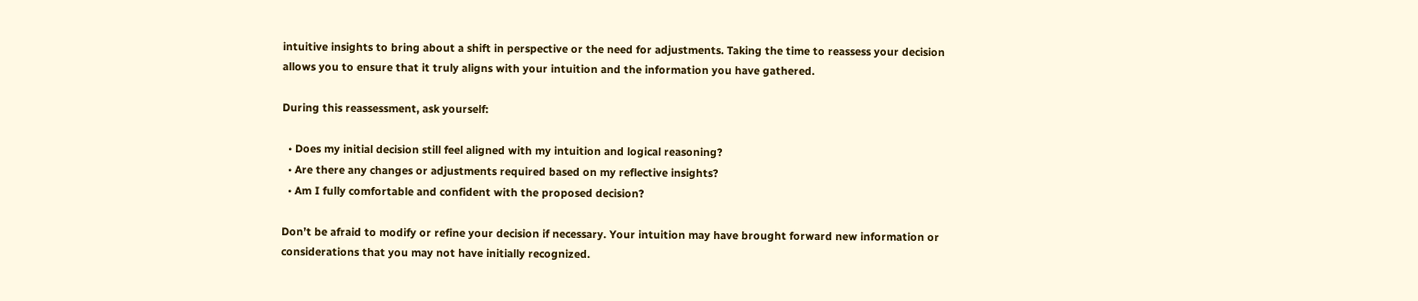intuitive insights to bring about a shift in perspective or the need for adjustments. Taking the time to reassess your decision allows you to ensure that it truly aligns with your intuition and the information you have gathered.

During this reassessment, ask yourself:

  • Does my initial decision still feel aligned with my intuition and logical reasoning?
  • Are there any changes or adjustments required based on my reflective insights?
  • Am I fully comfortable and confident with the proposed decision?

Don’t be afraid to modify or refine your decision if necessary. Your intuition may have brought forward new information or considerations that you may not have initially recognized.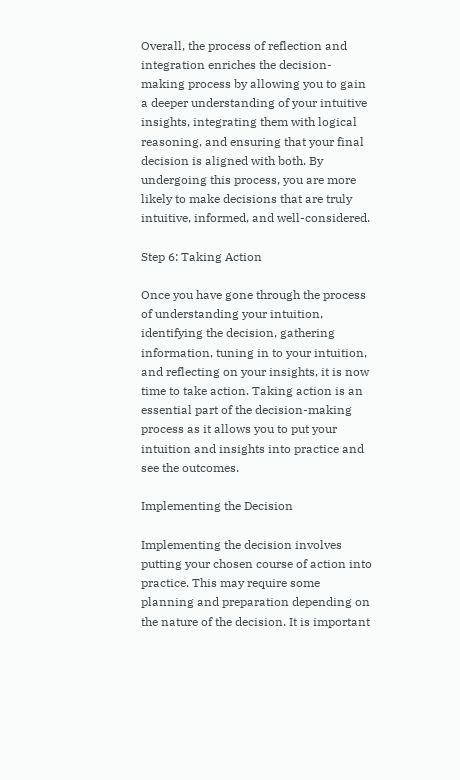Overall, the process of reflection and integration enriches the decision-making process by allowing you to gain a deeper understanding of your intuitive insights, integrating them with logical reasoning, and ensuring that your final decision is aligned with both. By undergoing this process, you are more likely to make decisions that are truly intuitive, informed, and well-considered.

Step 6: Taking Action

Once you have gone through the process of understanding your intuition, identifying the decision, gathering information, tuning in to your intuition, and reflecting on your insights, it is now time to take action. Taking action is an essential part of the decision-making process as it allows you to put your intuition and insights into practice and see the outcomes.

Implementing the Decision

Implementing the decision involves putting your chosen course of action into practice. This may require some planning and preparation depending on the nature of the decision. It is important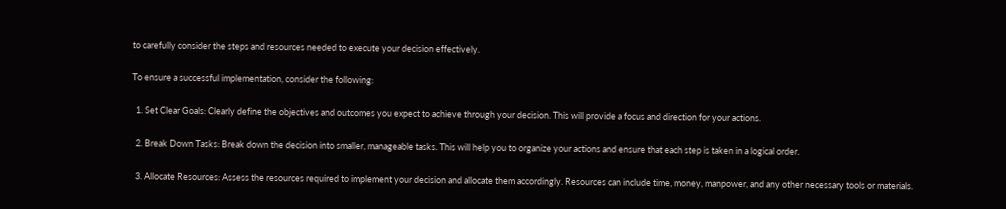to carefully consider the steps and resources needed to execute your decision effectively.

To ensure a successful implementation, consider the following:

  1. Set Clear Goals: Clearly define the objectives and outcomes you expect to achieve through your decision. This will provide a focus and direction for your actions.

  2. Break Down Tasks: Break down the decision into smaller, manageable tasks. This will help you to organize your actions and ensure that each step is taken in a logical order.

  3. Allocate Resources: Assess the resources required to implement your decision and allocate them accordingly. Resources can include time, money, manpower, and any other necessary tools or materials.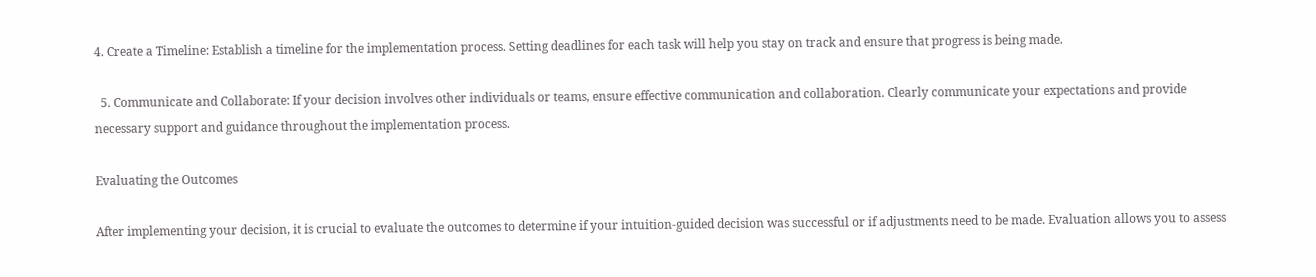4. Create a Timeline: Establish a timeline for the implementation process. Setting deadlines for each task will help you stay on track and ensure that progress is being made.

  5. Communicate and Collaborate: If your decision involves other individuals or teams, ensure effective communication and collaboration. Clearly communicate your expectations and provide necessary support and guidance throughout the implementation process.

Evaluating the Outcomes

After implementing your decision, it is crucial to evaluate the outcomes to determine if your intuition-guided decision was successful or if adjustments need to be made. Evaluation allows you to assess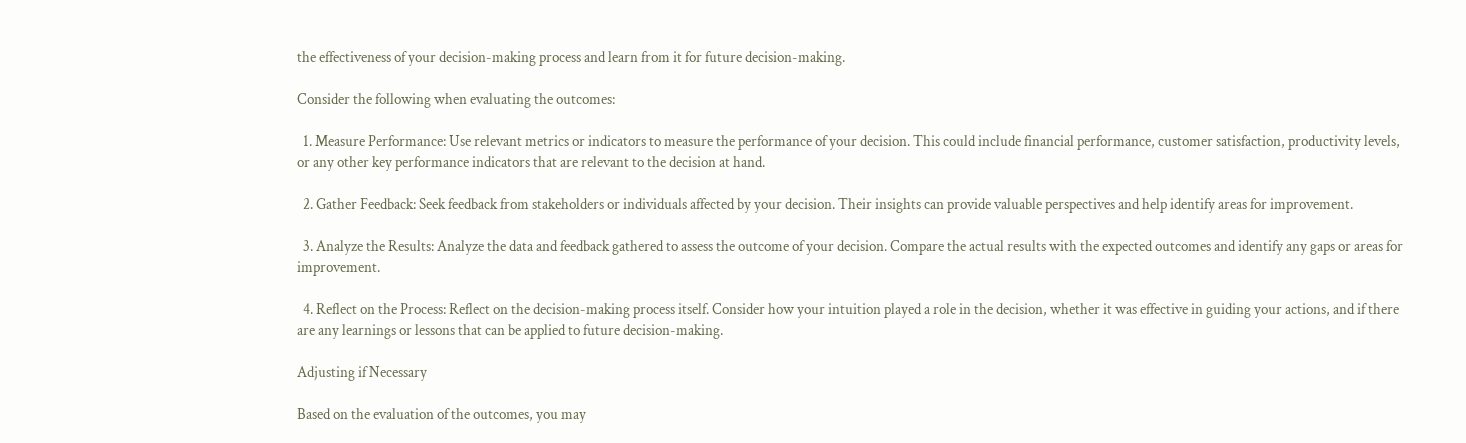the effectiveness of your decision-making process and learn from it for future decision-making.

Consider the following when evaluating the outcomes:

  1. Measure Performance: Use relevant metrics or indicators to measure the performance of your decision. This could include financial performance, customer satisfaction, productivity levels, or any other key performance indicators that are relevant to the decision at hand.

  2. Gather Feedback: Seek feedback from stakeholders or individuals affected by your decision. Their insights can provide valuable perspectives and help identify areas for improvement.

  3. Analyze the Results: Analyze the data and feedback gathered to assess the outcome of your decision. Compare the actual results with the expected outcomes and identify any gaps or areas for improvement.

  4. Reflect on the Process: Reflect on the decision-making process itself. Consider how your intuition played a role in the decision, whether it was effective in guiding your actions, and if there are any learnings or lessons that can be applied to future decision-making.

Adjusting if Necessary

Based on the evaluation of the outcomes, you may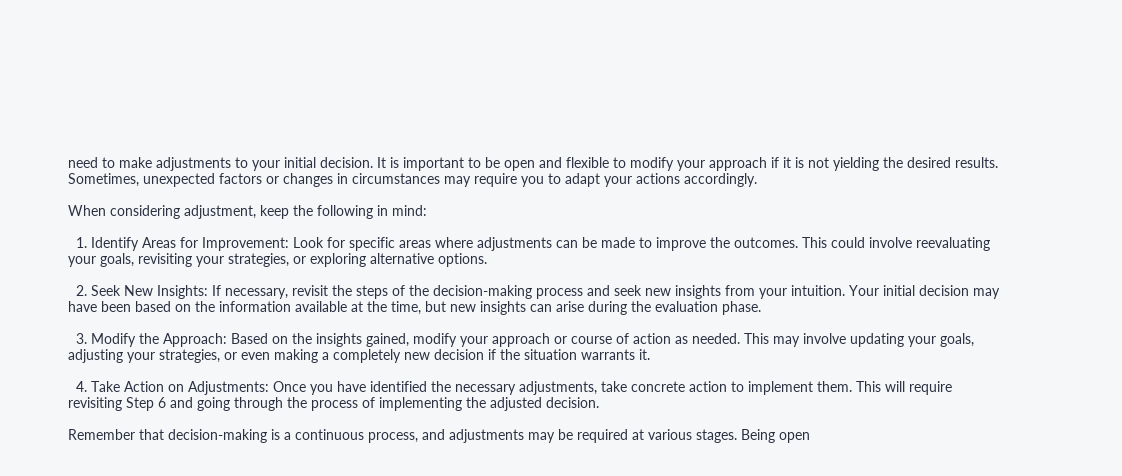need to make adjustments to your initial decision. It is important to be open and flexible to modify your approach if it is not yielding the desired results. Sometimes, unexpected factors or changes in circumstances may require you to adapt your actions accordingly.

When considering adjustment, keep the following in mind:

  1. Identify Areas for Improvement: Look for specific areas where adjustments can be made to improve the outcomes. This could involve reevaluating your goals, revisiting your strategies, or exploring alternative options.

  2. Seek New Insights: If necessary, revisit the steps of the decision-making process and seek new insights from your intuition. Your initial decision may have been based on the information available at the time, but new insights can arise during the evaluation phase.

  3. Modify the Approach: Based on the insights gained, modify your approach or course of action as needed. This may involve updating your goals, adjusting your strategies, or even making a completely new decision if the situation warrants it.

  4. Take Action on Adjustments: Once you have identified the necessary adjustments, take concrete action to implement them. This will require revisiting Step 6 and going through the process of implementing the adjusted decision.

Remember that decision-making is a continuous process, and adjustments may be required at various stages. Being open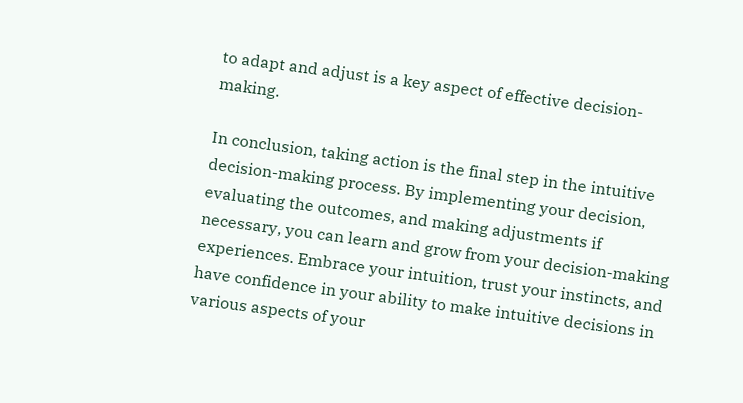to adapt and adjust is a key aspect of effective decision-making.

In conclusion, taking action is the final step in the intuitive decision-making process. By implementing your decision, evaluating the outcomes, and making adjustments if necessary, you can learn and grow from your decision-making experiences. Embrace your intuition, trust your instincts, and have confidence in your ability to make intuitive decisions in various aspects of your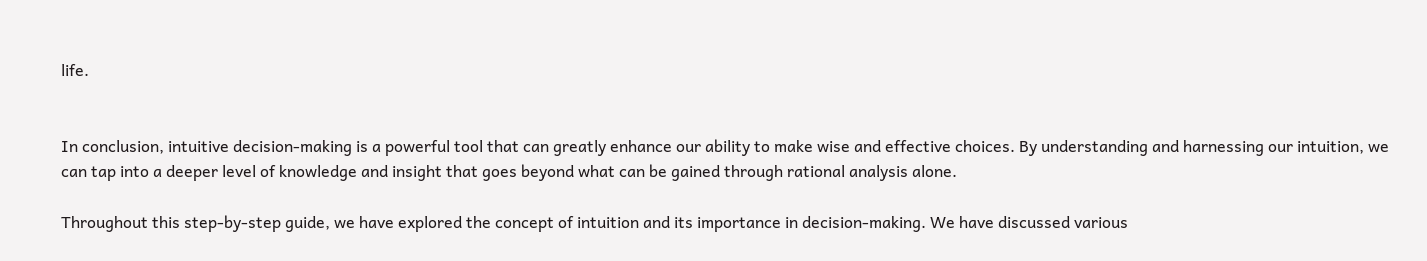life.


In conclusion, intuitive decision-making is a powerful tool that can greatly enhance our ability to make wise and effective choices. By understanding and harnessing our intuition, we can tap into a deeper level of knowledge and insight that goes beyond what can be gained through rational analysis alone.

Throughout this step-by-step guide, we have explored the concept of intuition and its importance in decision-making. We have discussed various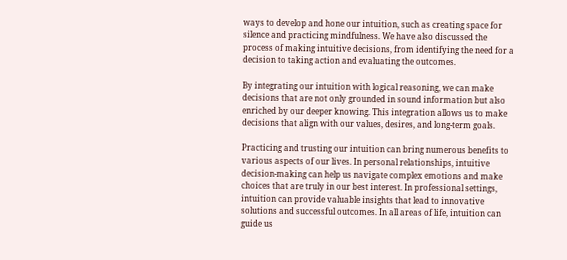ways to develop and hone our intuition, such as creating space for silence and practicing mindfulness. We have also discussed the process of making intuitive decisions, from identifying the need for a decision to taking action and evaluating the outcomes.

By integrating our intuition with logical reasoning, we can make decisions that are not only grounded in sound information but also enriched by our deeper knowing. This integration allows us to make decisions that align with our values, desires, and long-term goals.

Practicing and trusting our intuition can bring numerous benefits to various aspects of our lives. In personal relationships, intuitive decision-making can help us navigate complex emotions and make choices that are truly in our best interest. In professional settings, intuition can provide valuable insights that lead to innovative solutions and successful outcomes. In all areas of life, intuition can guide us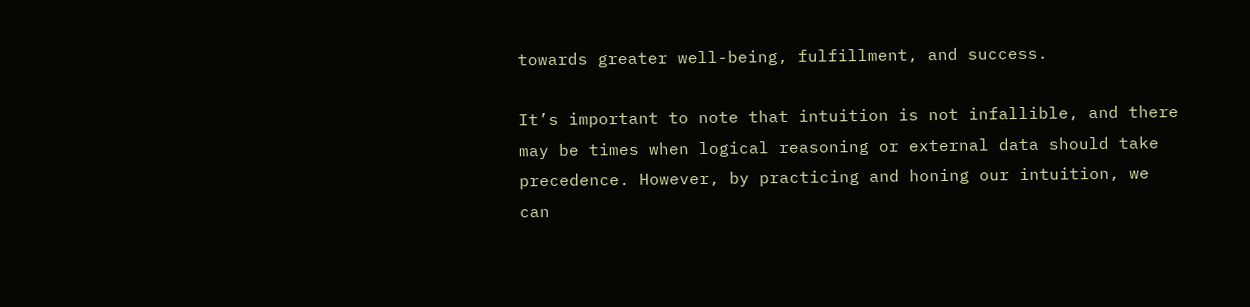towards greater well-being, fulfillment, and success.

It’s important to note that intuition is not infallible, and there may be times when logical reasoning or external data should take precedence. However, by practicing and honing our intuition, we can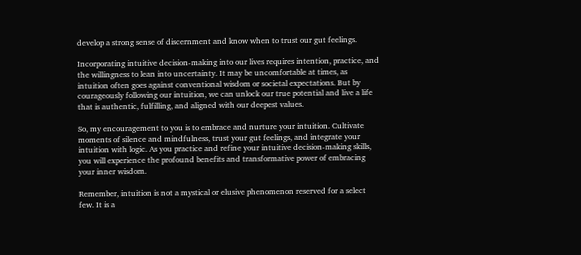develop a strong sense of discernment and know when to trust our gut feelings.

Incorporating intuitive decision-making into our lives requires intention, practice, and the willingness to lean into uncertainty. It may be uncomfortable at times, as intuition often goes against conventional wisdom or societal expectations. But by courageously following our intuition, we can unlock our true potential and live a life that is authentic, fulfilling, and aligned with our deepest values.

So, my encouragement to you is to embrace and nurture your intuition. Cultivate moments of silence and mindfulness, trust your gut feelings, and integrate your intuition with logic. As you practice and refine your intuitive decision-making skills, you will experience the profound benefits and transformative power of embracing your inner wisdom.

Remember, intuition is not a mystical or elusive phenomenon reserved for a select few. It is a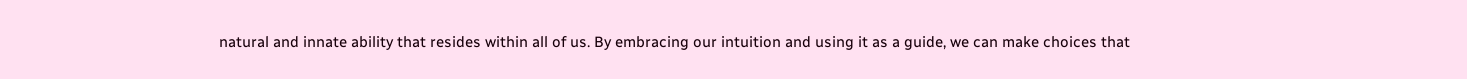natural and innate ability that resides within all of us. By embracing our intuition and using it as a guide, we can make choices that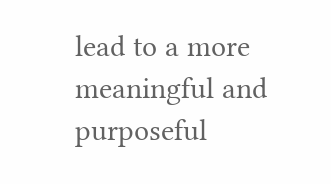lead to a more meaningful and purposeful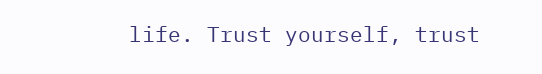life. Trust yourself, trust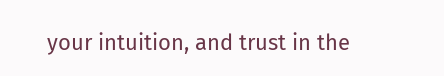your intuition, and trust in the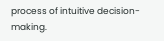process of intuitive decision-making.